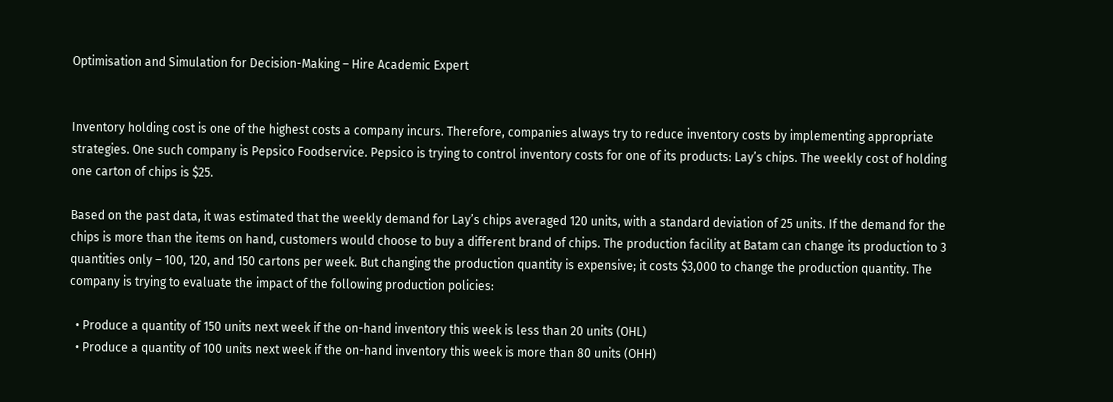Optimisation and Simulation for Decision-Making – Hire Academic Expert


Inventory holding cost is one of the highest costs a company incurs. Therefore, companies always try to reduce inventory costs by implementing appropriate strategies. One such company is Pepsico Foodservice. Pepsico is trying to control inventory costs for one of its products: Lay’s chips. The weekly cost of holding one carton of chips is $25.

Based on the past data, it was estimated that the weekly demand for Lay’s chips averaged 120 units, with a standard deviation of 25 units. If the demand for the chips is more than the items on hand, customers would choose to buy a different brand of chips. The production facility at Batam can change its production to 3 quantities only – 100, 120, and 150 cartons per week. But changing the production quantity is expensive; it costs $3,000 to change the production quantity. The company is trying to evaluate the impact of the following production policies:

  • Produce a quantity of 150 units next week if the on-hand inventory this week is less than 20 units (OHL)
  • Produce a quantity of 100 units next week if the on-hand inventory this week is more than 80 units (OHH)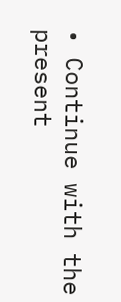• Continue with the present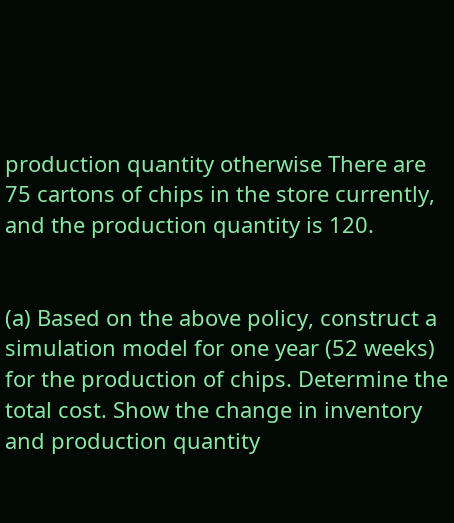production quantity otherwise There are 75 cartons of chips in the store currently, and the production quantity is 120.


(a) Based on the above policy, construct a simulation model for one year (52 weeks) for the production of chips. Determine the total cost. Show the change in inventory and production quantity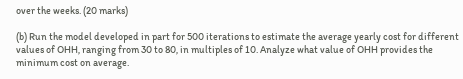over the weeks. (20 marks)

(b) Run the model developed in part for 500 iterations to estimate the average yearly cost for different values of OHH, ranging from 30 to 80, in multiples of 10. Analyze what value of OHH provides the minimum cost on average.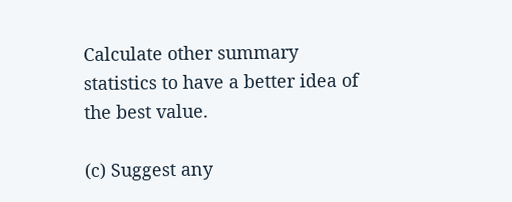Calculate other summary statistics to have a better idea of the best value.

(c) Suggest any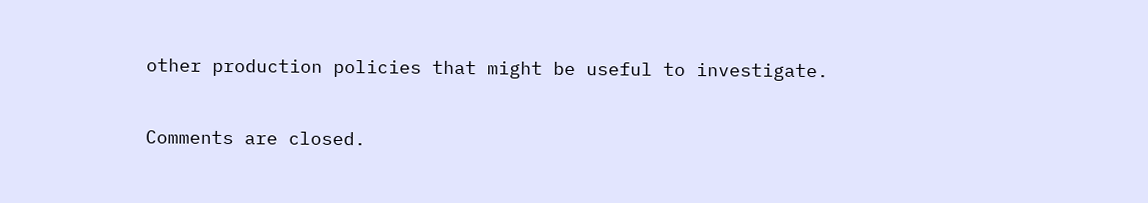other production policies that might be useful to investigate.

Comments are closed.